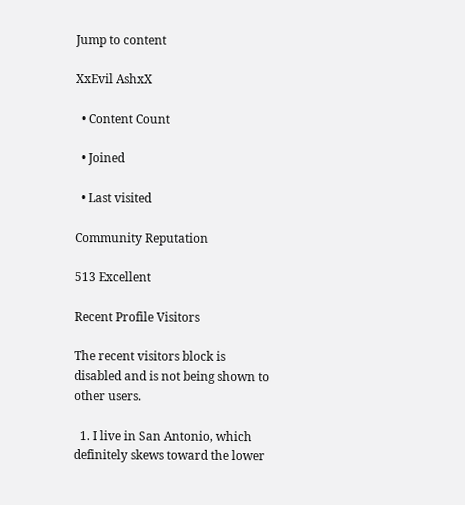Jump to content

XxEvil AshxX

  • Content Count

  • Joined

  • Last visited

Community Reputation

513 Excellent

Recent Profile Visitors

The recent visitors block is disabled and is not being shown to other users.

  1. I live in San Antonio, which definitely skews toward the lower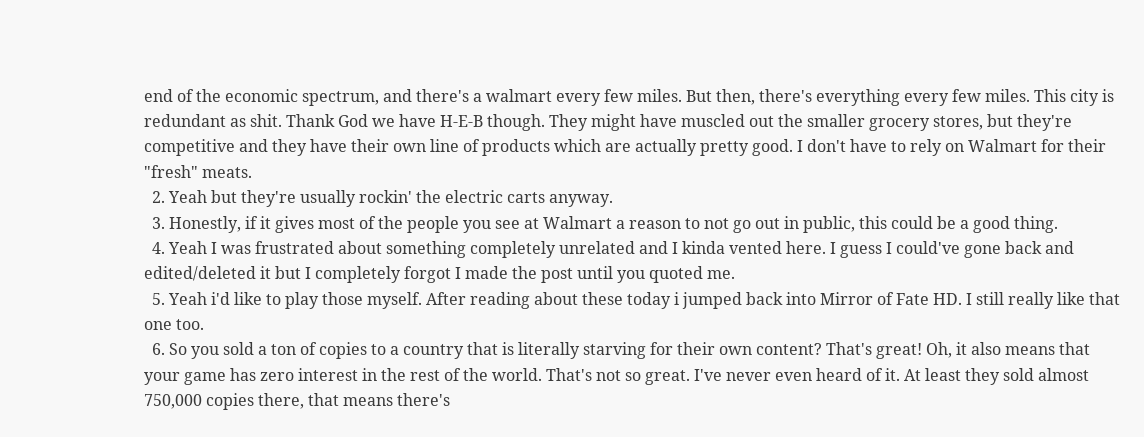end of the economic spectrum, and there's a walmart every few miles. But then, there's everything every few miles. This city is redundant as shit. Thank God we have H-E-B though. They might have muscled out the smaller grocery stores, but they're competitive and they have their own line of products which are actually pretty good. I don't have to rely on Walmart for their "fresh" meats.
  2. Yeah but they're usually rockin' the electric carts anyway.
  3. Honestly, if it gives most of the people you see at Walmart a reason to not go out in public, this could be a good thing.
  4. Yeah I was frustrated about something completely unrelated and I kinda vented here. I guess I could've gone back and edited/deleted it but I completely forgot I made the post until you quoted me.
  5. Yeah i'd like to play those myself. After reading about these today i jumped back into Mirror of Fate HD. I still really like that one too.
  6. So you sold a ton of copies to a country that is literally starving for their own content? That's great! Oh, it also means that your game has zero interest in the rest of the world. That's not so great. I've never even heard of it. At least they sold almost 750,000 copies there, that means there's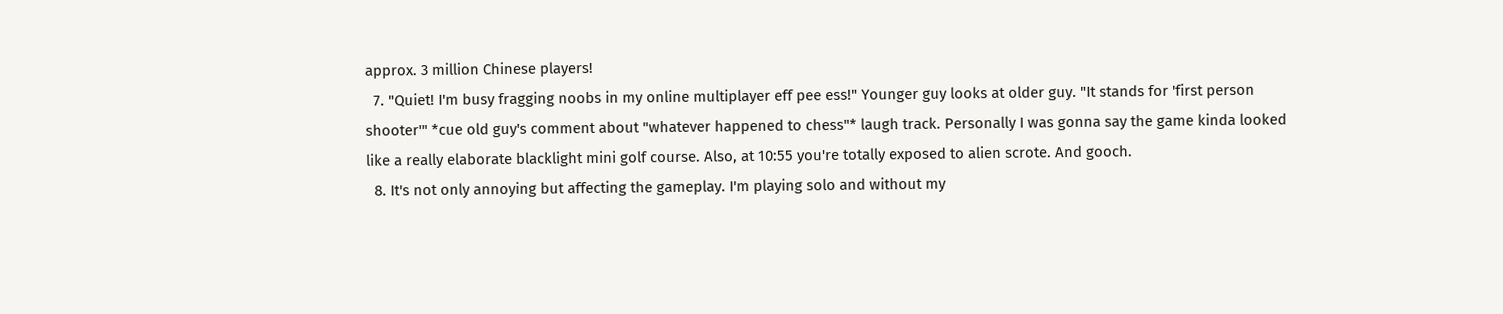approx. 3 million Chinese players!
  7. "Quiet! I'm busy fragging noobs in my online multiplayer eff pee ess!" Younger guy looks at older guy. "It stands for 'first person shooter'" *cue old guy's comment about "whatever happened to chess"* laugh track. Personally I was gonna say the game kinda looked like a really elaborate blacklight mini golf course. Also, at 10:55 you're totally exposed to alien scrote. And gooch.
  8. It's not only annoying but affecting the gameplay. I'm playing solo and without my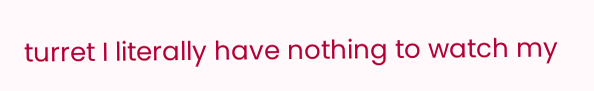turret I literally have nothing to watch my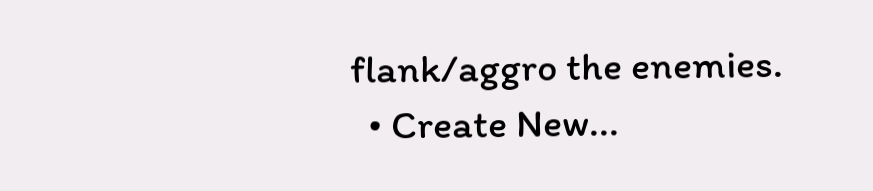flank/aggro the enemies.
  • Create New...